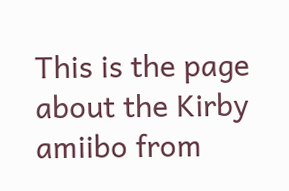This is the page about the Kirby amiibo from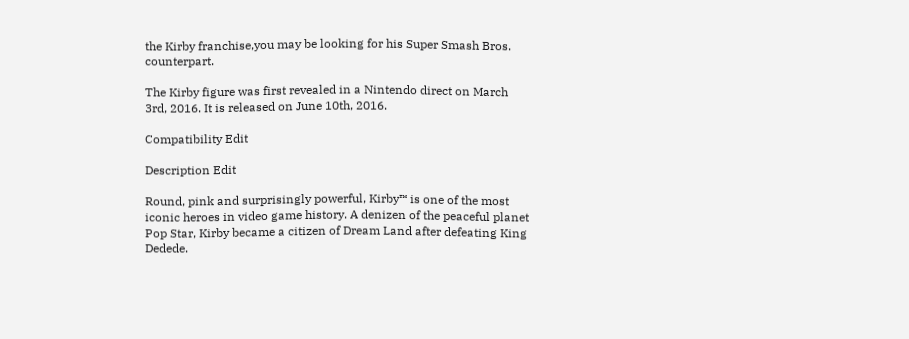the Kirby franchise,you may be looking for his Super Smash Bros. counterpart.

The Kirby figure was first revealed in a Nintendo direct on March 3rd, 2016. It is released on June 10th, 2016.

Compatibility Edit

Description Edit

Round, pink and surprisingly powerful, Kirby™ is one of the most iconic heroes in video game history. A denizen of the peaceful planet Pop Star, Kirby became a citizen of Dream Land after defeating King Dedede.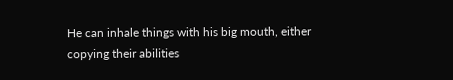He can inhale things with his big mouth, either copying their abilities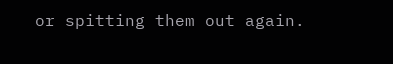or spitting them out again.